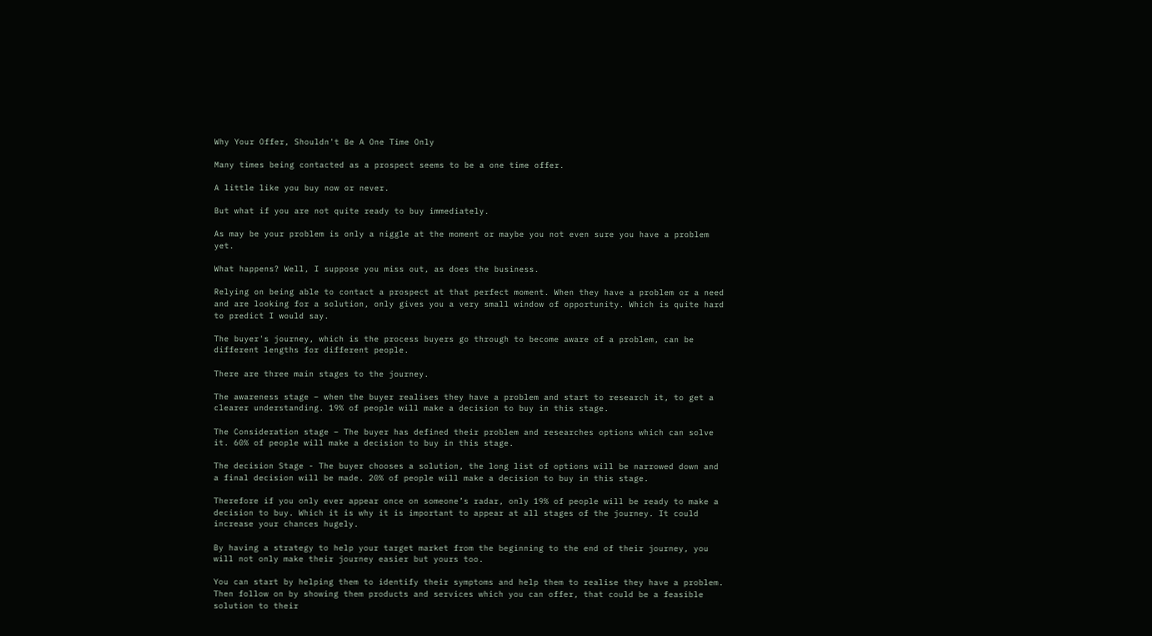Why Your Offer, Shouldn't Be A One Time Only

Many times being contacted as a prospect seems to be a one time offer.

A little like you buy now or never.

But what if you are not quite ready to buy immediately.

As may be your problem is only a niggle at the moment or maybe you not even sure you have a problem yet.

What happens? Well, I suppose you miss out, as does the business.

Relying on being able to contact a prospect at that perfect moment. When they have a problem or a need and are looking for a solution, only gives you a very small window of opportunity. Which is quite hard to predict I would say.

The buyer's journey, which is the process buyers go through to become aware of a problem, can be different lengths for different people.

There are three main stages to the journey.

The awareness stage – when the buyer realises they have a problem and start to research it, to get a clearer understanding. 19% of people will make a decision to buy in this stage.

The Consideration stage – The buyer has defined their problem and researches options which can solve it. 60% of people will make a decision to buy in this stage.

The decision Stage - The buyer chooses a solution, the long list of options will be narrowed down and a final decision will be made. 20% of people will make a decision to buy in this stage.

Therefore if you only ever appear once on someone’s radar, only 19% of people will be ready to make a decision to buy. Which it is why it is important to appear at all stages of the journey. It could increase your chances hugely.

By having a strategy to help your target market from the beginning to the end of their journey, you will not only make their journey easier but yours too.

You can start by helping them to identify their symptoms and help them to realise they have a problem. Then follow on by showing them products and services which you can offer, that could be a feasible solution to their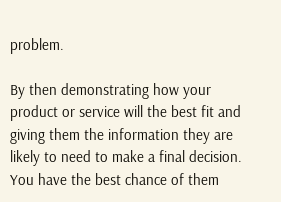problem.

By then demonstrating how your product or service will the best fit and giving them the information they are likely to need to make a final decision. You have the best chance of them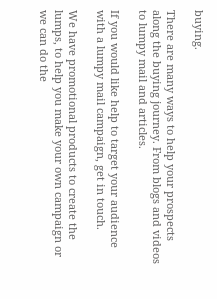buying.

There are many ways to help your prospects along the buying journey. From blogs and videos to lumpy mail and articles.

If you would like help to target your audience with a lumpy mail campaign, get in touch.

We have promotional products to create the lumps, to help you make your own campaign or we can do the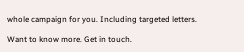whole campaign for you. Including targeted letters.

Want to know more. Get in touch.